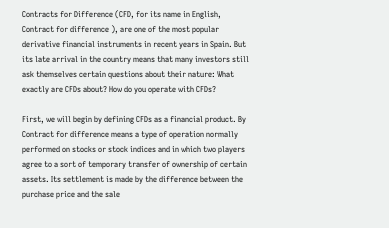Contracts for Difference (CFD, for its name in English, Contract for difference ), are one of the most popular derivative financial instruments in recent years in Spain. But its late arrival in the country means that many investors still ask themselves certain questions about their nature: What exactly are CFDs about? How do you operate with CFDs?

First, we will begin by defining CFDs as a financial product. By Contract for difference means a type of operation normally performed on stocks or stock indices and in which two players agree to a sort of temporary transfer of ownership of certain assets. Its settlement is made by the difference between the purchase price and the sale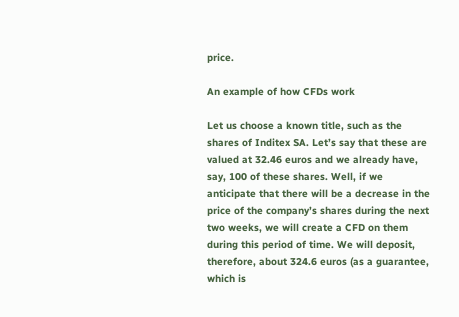price.

An example of how CFDs work

Let us choose a known title, such as the shares of Inditex SA. Let’s say that these are valued at 32.46 euros and we already have, say, 100 of these shares. Well, if we anticipate that there will be a decrease in the price of the company’s shares during the next two weeks, we will create a CFD on them during this period of time. We will deposit, therefore, about 324.6 euros (as a guarantee, which is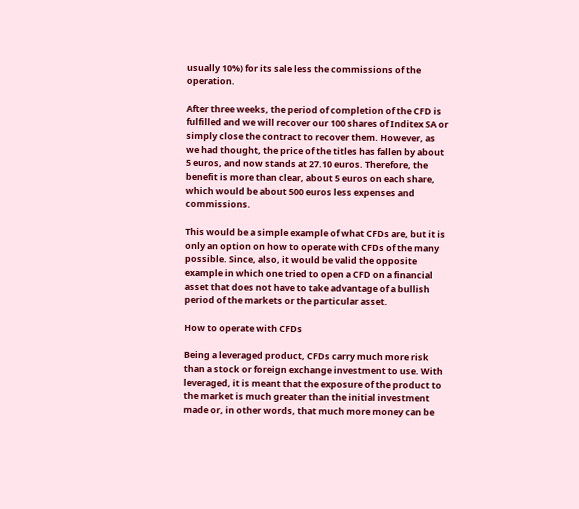usually 10%) for its sale less the commissions of the operation.

After three weeks, the period of completion of the CFD is fulfilled and we will recover our 100 shares of Inditex SA or simply close the contract to recover them. However, as we had thought, the price of the titles has fallen by about 5 euros, and now stands at 27.10 euros. Therefore, the benefit is more than clear, about 5 euros on each share, which would be about 500 euros less expenses and commissions.

This would be a simple example of what CFDs are, but it is only an option on how to operate with CFDs of the many possible. Since, also, it would be valid the opposite example in which one tried to open a CFD on a financial asset that does not have to take advantage of a bullish period of the markets or the particular asset.

How to operate with CFDs

Being a leveraged product, CFDs carry much more risk than a stock or foreign exchange investment to use. With leveraged, it is meant that the exposure of the product to the market is much greater than the initial investment made or, in other words, that much more money can be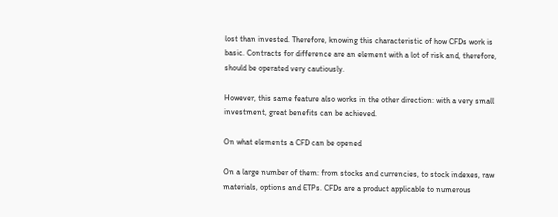lost than invested. Therefore, knowing this characteristic of how CFDs work is basic. Contracts for difference are an element with a lot of risk and, therefore, should be operated very cautiously.

However, this same feature also works in the other direction: with a very small investment, great benefits can be achieved.

On what elements a CFD can be opened

On a large number of them: from stocks and currencies, to stock indexes, raw materials, options and ETPs. CFDs are a product applicable to numerous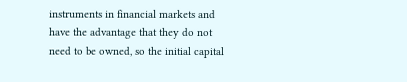instruments in financial markets and have the advantage that they do not need to be owned, so the initial capital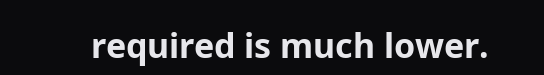required is much lower.